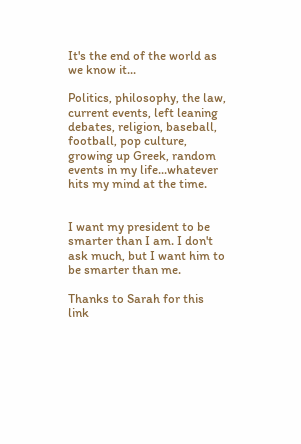It's the end of the world as we know it...

Politics, philosophy, the law, current events, left leaning debates, religion, baseball, football, pop culture, growing up Greek, random events in my life...whatever hits my mind at the time.


I want my president to be smarter than I am. I don't ask much, but I want him to be smarter than me.

Thanks to Sarah for this link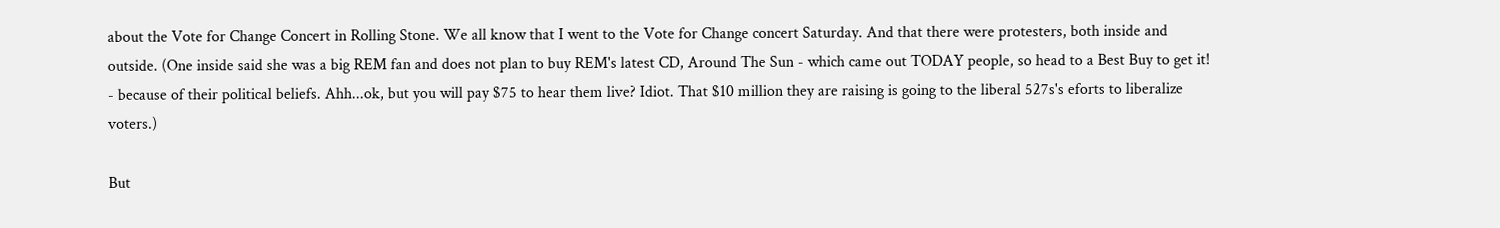about the Vote for Change Concert in Rolling Stone. We all know that I went to the Vote for Change concert Saturday. And that there were protesters, both inside and outside. (One inside said she was a big REM fan and does not plan to buy REM's latest CD, Around The Sun - which came out TODAY people, so head to a Best Buy to get it! - because of their political beliefs. Ahh...ok, but you will pay $75 to hear them live? Idiot. That $10 million they are raising is going to the liberal 527s's eforts to liberalize voters.)

But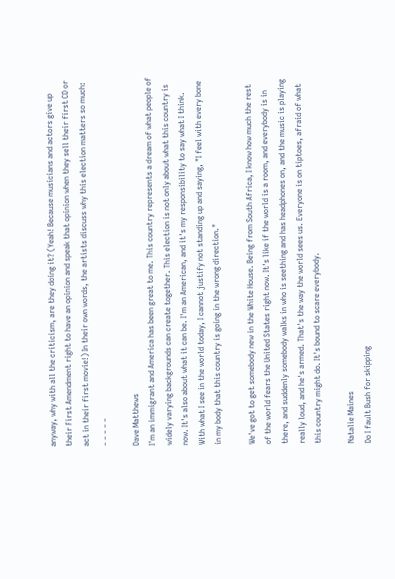anyway, why with all the criticism, are they doing it? (Yeah! Because musicians and actors give up their First Amendment right to have an opinion and speak that opinion when they sell their first CD or act in their first movie!) In their own words, the artists discuss why this election matters so much:
_ _ _ _ _

Dave Matthews
I'm an immigrant and America has been great to me. This country represents a dream of what people of widely varying backgrounds can create together. This election is not only about what this country is now. It's also about what it can be. I'm an American, and it's my responsibility to say what I think. With what I see in the world today, I cannot justify not standing up and saying, "I feel with every bone in my body that this country is going in the wrong direction."

We've got to get somebody new in the White House. Being from South Africa, I know how much the rest of the world fears the United States right now. It's like if the world is a room, and everybody is in there, and suddenly somebody walks in who is seething and has headphones on, and the music is playing really loud, and he's armed. That's the way the world sees us. Everyone is on tiptoes, afraid of what this country might do. It's bound to scare everybody.

Natalie Maines
Do I fault Bush for skipping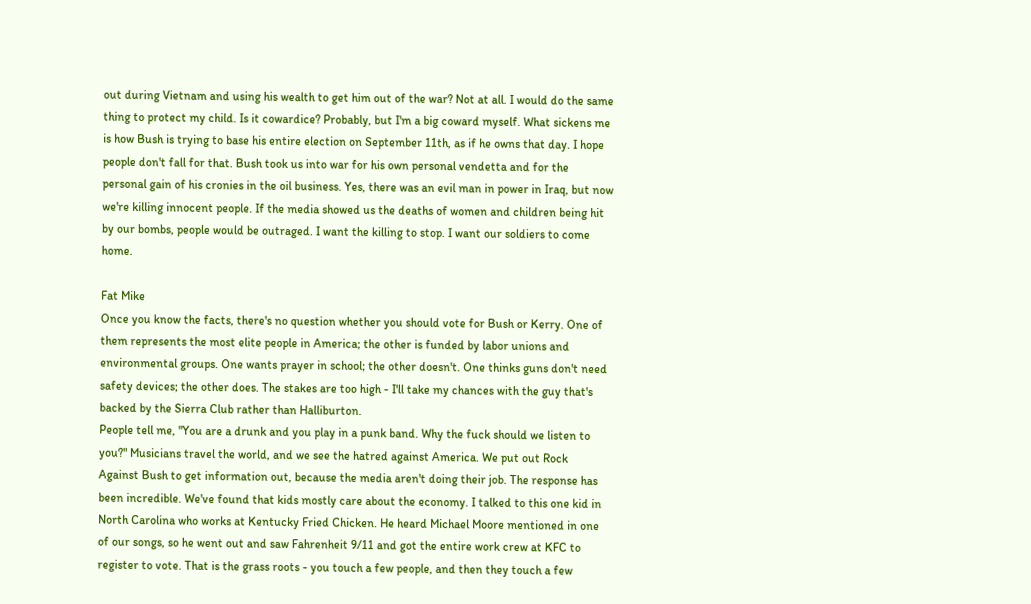out during Vietnam and using his wealth to get him out of the war? Not at all. I would do the same thing to protect my child. Is it cowardice? Probably, but I'm a big coward myself. What sickens me is how Bush is trying to base his entire election on September 11th, as if he owns that day. I hope people don't fall for that. Bush took us into war for his own personal vendetta and for the personal gain of his cronies in the oil business. Yes, there was an evil man in power in Iraq, but now we're killing innocent people. If the media showed us the deaths of women and children being hit by our bombs, people would be outraged. I want the killing to stop. I want our soldiers to come home.

Fat Mike
Once you know the facts, there's no question whether you should vote for Bush or Kerry. One of them represents the most elite people in America; the other is funded by labor unions and environmental groups. One wants prayer in school; the other doesn't. One thinks guns don't need safety devices; the other does. The stakes are too high - I'll take my chances with the guy that's backed by the Sierra Club rather than Halliburton.
People tell me, "You are a drunk and you play in a punk band. Why the fuck should we listen to you?" Musicians travel the world, and we see the hatred against America. We put out Rock Against Bush to get information out, because the media aren't doing their job. The response has been incredible. We've found that kids mostly care about the economy. I talked to this one kid in North Carolina who works at Kentucky Fried Chicken. He heard Michael Moore mentioned in one of our songs, so he went out and saw Fahrenheit 9/11 and got the entire work crew at KFC to register to vote. That is the grass roots - you touch a few people, and then they touch a few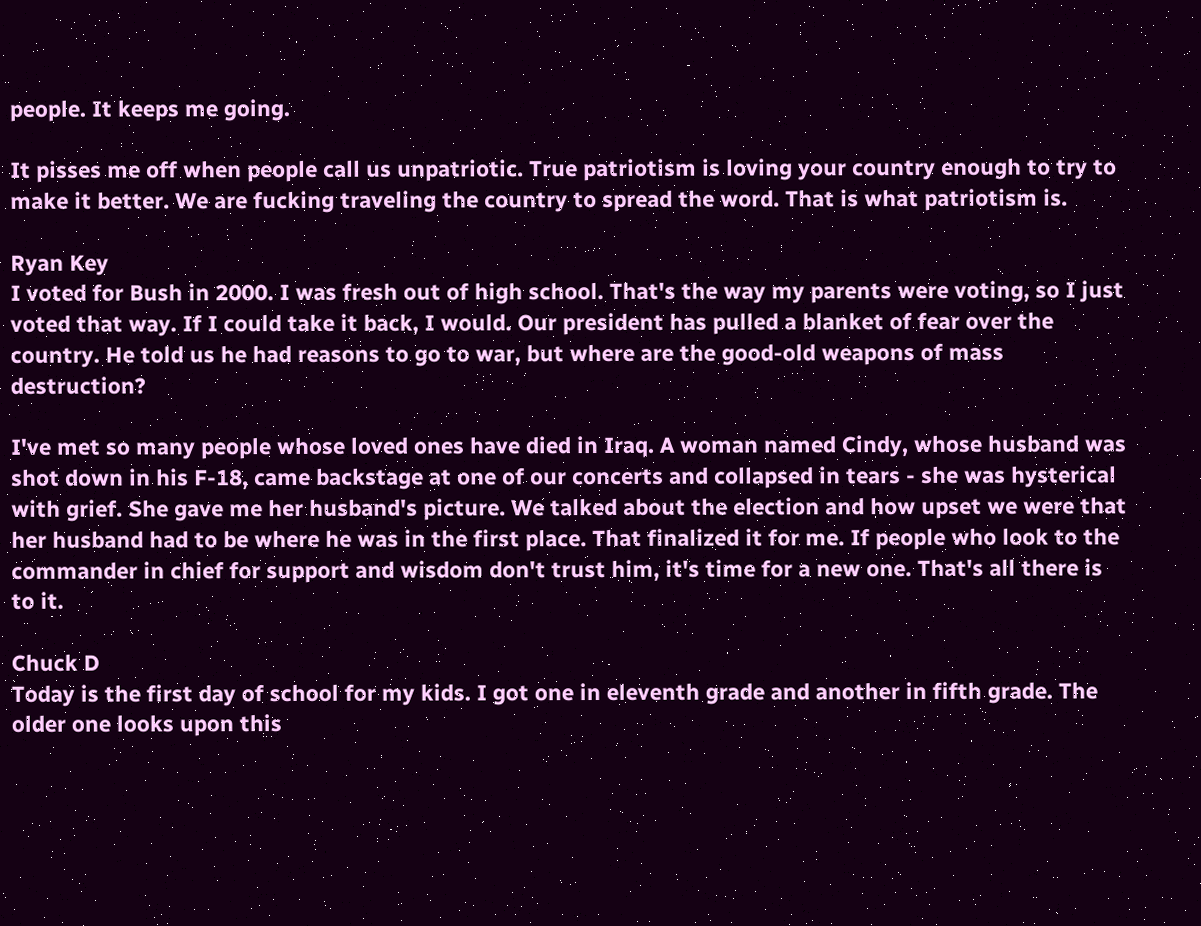people. It keeps me going.

It pisses me off when people call us unpatriotic. True patriotism is loving your country enough to try to make it better. We are fucking traveling the country to spread the word. That is what patriotism is.

Ryan Key
I voted for Bush in 2000. I was fresh out of high school. That's the way my parents were voting, so I just voted that way. If I could take it back, I would. Our president has pulled a blanket of fear over the country. He told us he had reasons to go to war, but where are the good-old weapons of mass destruction?

I've met so many people whose loved ones have died in Iraq. A woman named Cindy, whose husband was shot down in his F-18, came backstage at one of our concerts and collapsed in tears - she was hysterical with grief. She gave me her husband's picture. We talked about the election and how upset we were that her husband had to be where he was in the first place. That finalized it for me. If people who look to the commander in chief for support and wisdom don't trust him, it's time for a new one. That's all there is to it.

Chuck D
Today is the first day of school for my kids. I got one in eleventh grade and another in fifth grade. The older one looks upon this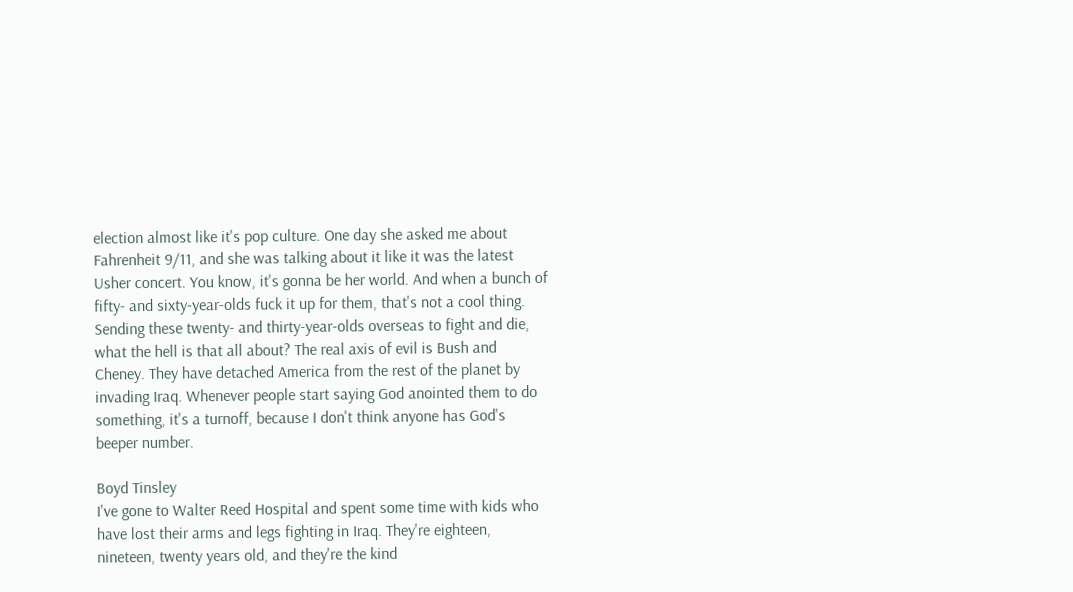election almost like it's pop culture. One day she asked me about Fahrenheit 9/11, and she was talking about it like it was the latest Usher concert. You know, it's gonna be her world. And when a bunch of fifty- and sixty-year-olds fuck it up for them, that's not a cool thing. Sending these twenty- and thirty-year-olds overseas to fight and die, what the hell is that all about? The real axis of evil is Bush and Cheney. They have detached America from the rest of the planet by invading Iraq. Whenever people start saying God anointed them to do something, it's a turnoff, because I don't think anyone has God's beeper number.

Boyd Tinsley
I've gone to Walter Reed Hospital and spent some time with kids who have lost their arms and legs fighting in Iraq. They're eighteen, nineteen, twenty years old, and they're the kind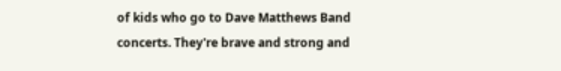of kids who go to Dave Matthews Band concerts. They're brave and strong and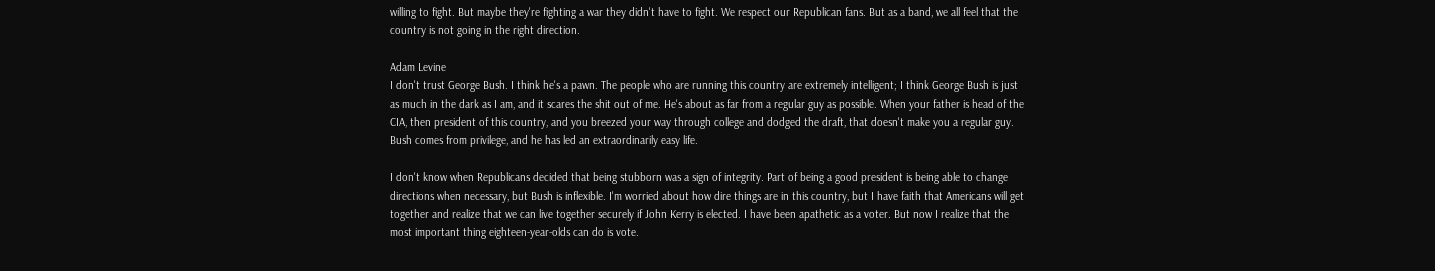willing to fight. But maybe they're fighting a war they didn't have to fight. We respect our Republican fans. But as a band, we all feel that the country is not going in the right direction.

Adam Levine
I don't trust George Bush. I think he's a pawn. The people who are running this country are extremely intelligent; I think George Bush is just as much in the dark as I am, and it scares the shit out of me. He's about as far from a regular guy as possible. When your father is head of the CIA, then president of this country, and you breezed your way through college and dodged the draft, that doesn't make you a regular guy. Bush comes from privilege, and he has led an extraordinarily easy life.

I don't know when Republicans decided that being stubborn was a sign of integrity. Part of being a good president is being able to change directions when necessary, but Bush is inflexible. I'm worried about how dire things are in this country, but I have faith that Americans will get together and realize that we can live together securely if John Kerry is elected. I have been apathetic as a voter. But now I realize that the most important thing eighteen-year-olds can do is vote.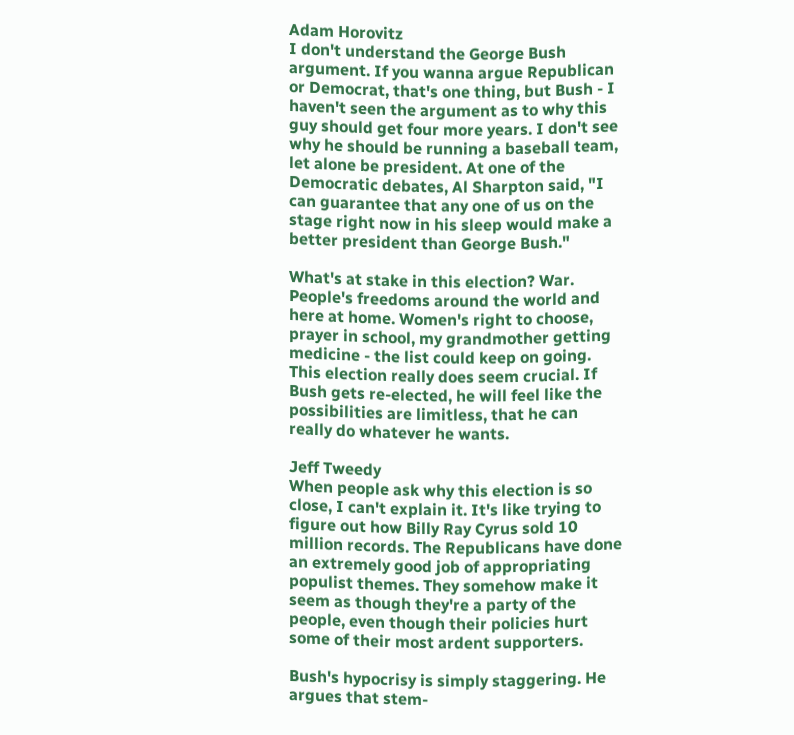Adam Horovitz
I don't understand the George Bush argument. If you wanna argue Republican or Democrat, that's one thing, but Bush - I haven't seen the argument as to why this guy should get four more years. I don't see why he should be running a baseball team, let alone be president. At one of the Democratic debates, Al Sharpton said, "I can guarantee that any one of us on the stage right now in his sleep would make a better president than George Bush."

What's at stake in this election? War. People's freedoms around the world and here at home. Women's right to choose, prayer in school, my grandmother getting medicine - the list could keep on going. This election really does seem crucial. If Bush gets re-elected, he will feel like the possibilities are limitless, that he can really do whatever he wants.

Jeff Tweedy
When people ask why this election is so close, I can't explain it. It's like trying to figure out how Billy Ray Cyrus sold 10 million records. The Republicans have done an extremely good job of appropriating populist themes. They somehow make it seem as though they're a party of the people, even though their policies hurt some of their most ardent supporters.

Bush's hypocrisy is simply staggering. He argues that stem-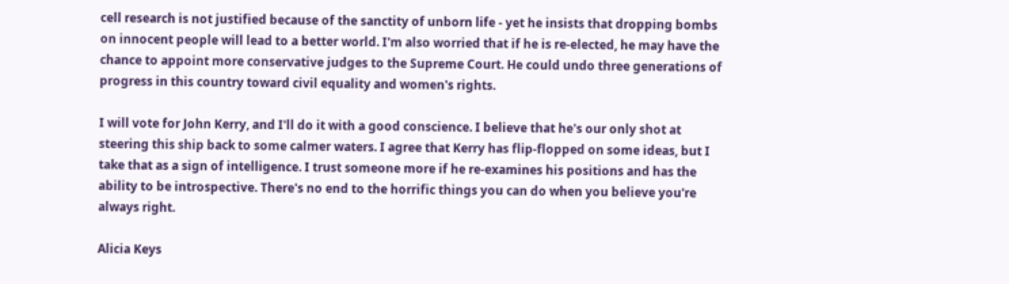cell research is not justified because of the sanctity of unborn life - yet he insists that dropping bombs on innocent people will lead to a better world. I'm also worried that if he is re-elected, he may have the chance to appoint more conservative judges to the Supreme Court. He could undo three generations of progress in this country toward civil equality and women's rights.

I will vote for John Kerry, and I'll do it with a good conscience. I believe that he's our only shot at steering this ship back to some calmer waters. I agree that Kerry has flip-flopped on some ideas, but I take that as a sign of intelligence. I trust someone more if he re-examines his positions and has the ability to be introspective. There's no end to the horrific things you can do when you believe you're always right.

Alicia Keys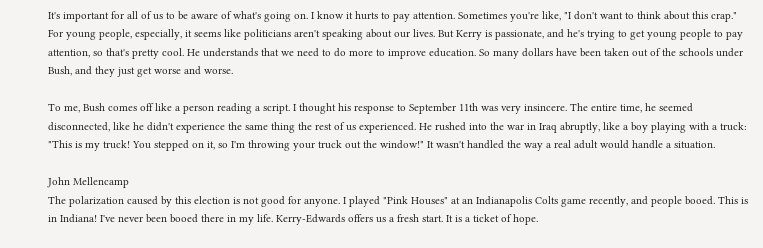It's important for all of us to be aware of what's going on. I know it hurts to pay attention. Sometimes you're like, "I don't want to think about this crap." For young people, especially, it seems like politicians aren't speaking about our lives. But Kerry is passionate, and he's trying to get young people to pay attention, so that's pretty cool. He understands that we need to do more to improve education. So many dollars have been taken out of the schools under Bush, and they just get worse and worse.

To me, Bush comes off like a person reading a script. I thought his response to September 11th was very insincere. The entire time, he seemed disconnected, like he didn't experience the same thing the rest of us experienced. He rushed into the war in Iraq abruptly, like a boy playing with a truck: "This is my truck! You stepped on it, so I'm throwing your truck out the window!" It wasn't handled the way a real adult would handle a situation.

John Mellencamp
The polarization caused by this election is not good for anyone. I played "Pink Houses" at an Indianapolis Colts game recently, and people booed. This is in Indiana! I've never been booed there in my life. Kerry-Edwards offers us a fresh start. It is a ticket of hope.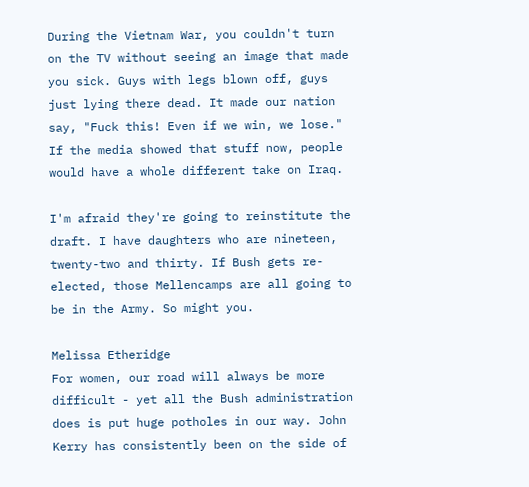During the Vietnam War, you couldn't turn on the TV without seeing an image that made you sick. Guys with legs blown off, guys just lying there dead. It made our nation say, "Fuck this! Even if we win, we lose." If the media showed that stuff now, people would have a whole different take on Iraq.

I'm afraid they're going to reinstitute the draft. I have daughters who are nineteen, twenty-two and thirty. If Bush gets re-elected, those Mellencamps are all going to be in the Army. So might you.

Melissa Etheridge
For women, our road will always be more difficult - yet all the Bush administration does is put huge potholes in our way. John Kerry has consistently been on the side of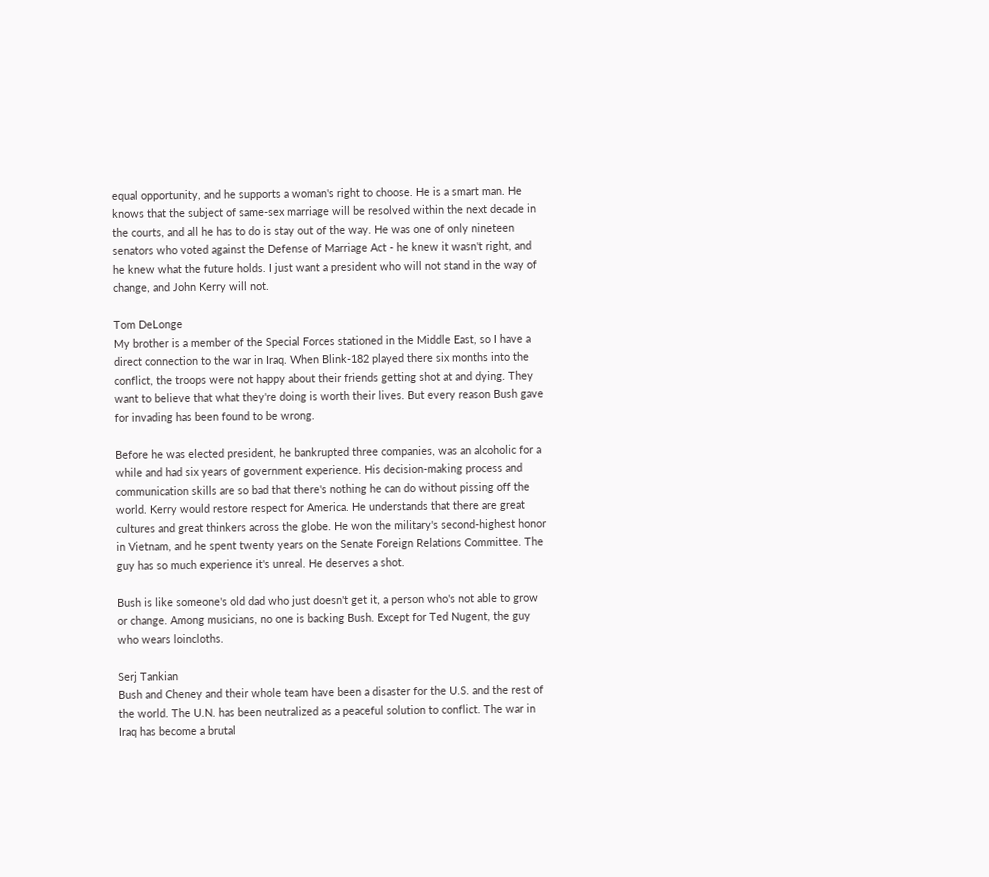equal opportunity, and he supports a woman's right to choose. He is a smart man. He knows that the subject of same-sex marriage will be resolved within the next decade in the courts, and all he has to do is stay out of the way. He was one of only nineteen senators who voted against the Defense of Marriage Act - he knew it wasn't right, and he knew what the future holds. I just want a president who will not stand in the way of change, and John Kerry will not.

Tom DeLonge
My brother is a member of the Special Forces stationed in the Middle East, so I have a direct connection to the war in Iraq. When Blink-182 played there six months into the conflict, the troops were not happy about their friends getting shot at and dying. They want to believe that what they're doing is worth their lives. But every reason Bush gave for invading has been found to be wrong.

Before he was elected president, he bankrupted three companies, was an alcoholic for a while and had six years of government experience. His decision-making process and communication skills are so bad that there's nothing he can do without pissing off the world. Kerry would restore respect for America. He understands that there are great cultures and great thinkers across the globe. He won the military's second-highest honor in Vietnam, and he spent twenty years on the Senate Foreign Relations Committee. The guy has so much experience it's unreal. He deserves a shot.

Bush is like someone's old dad who just doesn't get it, a person who's not able to grow or change. Among musicians, no one is backing Bush. Except for Ted Nugent, the guy who wears loincloths.

Serj Tankian
Bush and Cheney and their whole team have been a disaster for the U.S. and the rest of the world. The U.N. has been neutralized as a peaceful solution to conflict. The war in Iraq has become a brutal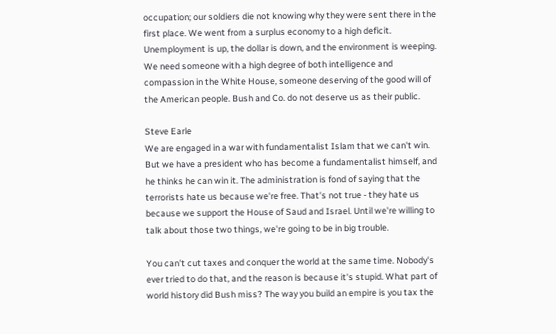occupation; our soldiers die not knowing why they were sent there in the first place. We went from a surplus economy to a high deficit. Unemployment is up, the dollar is down, and the environment is weeping. We need someone with a high degree of both intelligence and compassion in the White House, someone deserving of the good will of the American people. Bush and Co. do not deserve us as their public.

Steve Earle
We are engaged in a war with fundamentalist Islam that we can't win. But we have a president who has become a fundamentalist himself, and he thinks he can win it. The administration is fond of saying that the terrorists hate us because we're free. That's not true - they hate us because we support the House of Saud and Israel. Until we're willing to talk about those two things, we're going to be in big trouble.

You can't cut taxes and conquer the world at the same time. Nobody's ever tried to do that, and the reason is because it's stupid. What part of world history did Bush miss? The way you build an empire is you tax the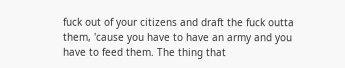fuck out of your citizens and draft the fuck outta them, 'cause you have to have an army and you have to feed them. The thing that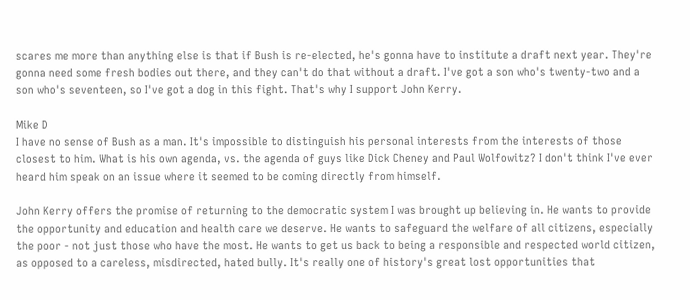scares me more than anything else is that if Bush is re-elected, he's gonna have to institute a draft next year. They're gonna need some fresh bodies out there, and they can't do that without a draft. I've got a son who's twenty-two and a son who's seventeen, so I've got a dog in this fight. That's why I support John Kerry.

Mike D
I have no sense of Bush as a man. It's impossible to distinguish his personal interests from the interests of those closest to him. What is his own agenda, vs. the agenda of guys like Dick Cheney and Paul Wolfowitz? I don't think I've ever heard him speak on an issue where it seemed to be coming directly from himself.

John Kerry offers the promise of returning to the democratic system I was brought up believing in. He wants to provide the opportunity and education and health care we deserve. He wants to safeguard the welfare of all citizens, especially the poor - not just those who have the most. He wants to get us back to being a responsible and respected world citizen, as opposed to a careless, misdirected, hated bully. It's really one of history's great lost opportunities that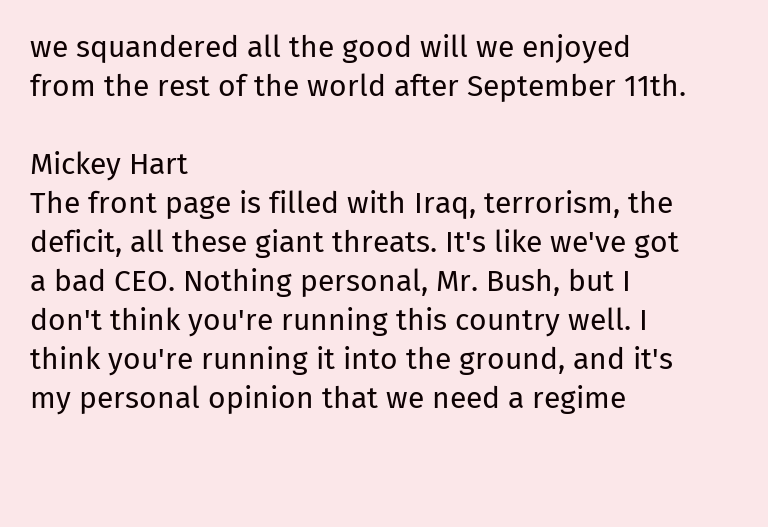we squandered all the good will we enjoyed from the rest of the world after September 11th.

Mickey Hart
The front page is filled with Iraq, terrorism, the deficit, all these giant threats. It's like we've got a bad CEO. Nothing personal, Mr. Bush, but I don't think you're running this country well. I think you're running it into the ground, and it's my personal opinion that we need a regime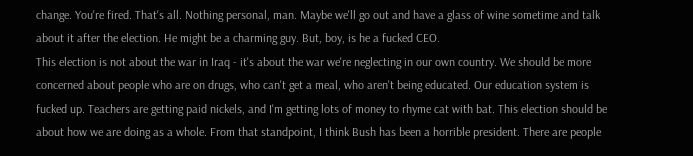change. You're fired. That's all. Nothing personal, man. Maybe we'll go out and have a glass of wine sometime and talk about it after the election. He might be a charming guy. But, boy, is he a fucked CEO.
This election is not about the war in Iraq - it's about the war we're neglecting in our own country. We should be more concerned about people who are on drugs, who can't get a meal, who aren't being educated. Our education system is fucked up. Teachers are getting paid nickels, and I'm getting lots of money to rhyme cat with bat. This election should be about how we are doing as a whole. From that standpoint, I think Bush has been a horrible president. There are people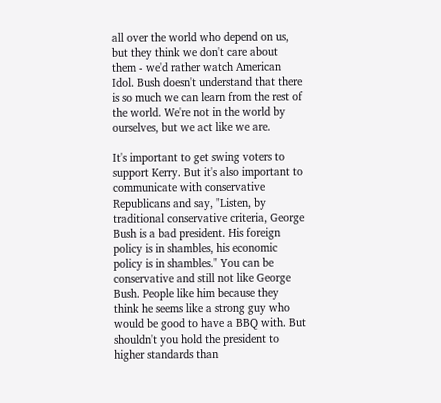all over the world who depend on us, but they think we don't care about them - we'd rather watch American Idol. Bush doesn't understand that there is so much we can learn from the rest of the world. We're not in the world by ourselves, but we act like we are.

It's important to get swing voters to support Kerry. But it's also important to communicate with conservative Republicans and say, "Listen, by traditional conservative criteria, George Bush is a bad president. His foreign policy is in shambles, his economic policy is in shambles." You can be conservative and still not like George Bush. People like him because they think he seems like a strong guy who would be good to have a BBQ with. But shouldn't you hold the president to higher standards than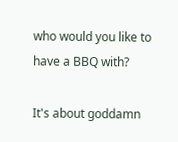who would you like to have a BBQ with?

It's about goddamn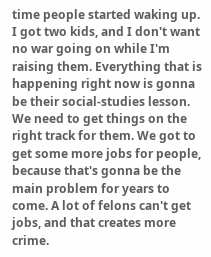time people started waking up. I got two kids, and I don't want no war going on while I'm raising them. Everything that is happening right now is gonna be their social-studies lesson. We need to get things on the right track for them. We got to get some more jobs for people, because that's gonna be the main problem for years to come. A lot of felons can't get jobs, and that creates more crime.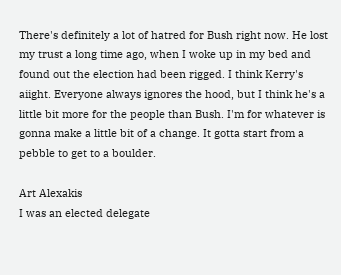There's definitely a lot of hatred for Bush right now. He lost my trust a long time ago, when I woke up in my bed and found out the election had been rigged. I think Kerry's aiight. Everyone always ignores the hood, but I think he's a little bit more for the people than Bush. I'm for whatever is gonna make a little bit of a change. It gotta start from a pebble to get to a boulder.

Art Alexakis
I was an elected delegate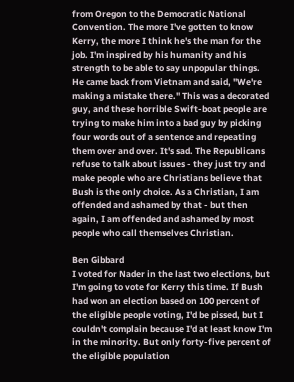from Oregon to the Democratic National Convention. The more I've gotten to know Kerry, the more I think he's the man for the job. I'm inspired by his humanity and his strength to be able to say unpopular things. He came back from Vietnam and said, "We're making a mistake there." This was a decorated guy, and these horrible Swift-boat people are trying to make him into a bad guy by picking four words out of a sentence and repeating them over and over. It's sad. The Republicans refuse to talk about issues - they just try and make people who are Christians believe that Bush is the only choice. As a Christian, I am offended and ashamed by that - but then again, I am offended and ashamed by most people who call themselves Christian.

Ben Gibbard
I voted for Nader in the last two elections, but I'm going to vote for Kerry this time. If Bush had won an election based on 100 percent of the eligible people voting, I'd be pissed, but I couldn't complain because I'd at least know I'm in the minority. But only forty-five percent of the eligible population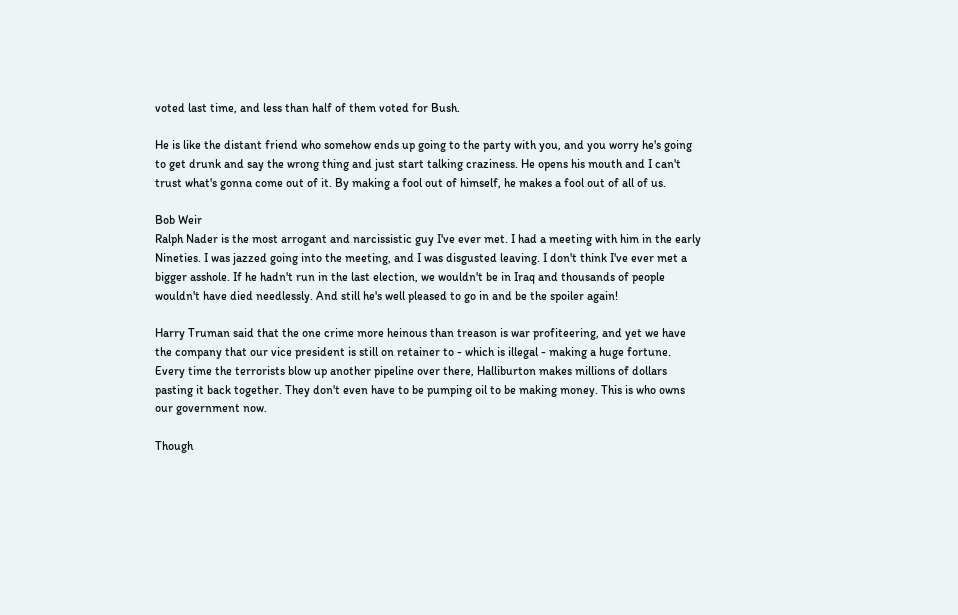voted last time, and less than half of them voted for Bush.

He is like the distant friend who somehow ends up going to the party with you, and you worry he's going to get drunk and say the wrong thing and just start talking craziness. He opens his mouth and I can't trust what's gonna come out of it. By making a fool out of himself, he makes a fool out of all of us.

Bob Weir
Ralph Nader is the most arrogant and narcissistic guy I've ever met. I had a meeting with him in the early Nineties. I was jazzed going into the meeting, and I was disgusted leaving. I don't think I've ever met a bigger asshole. If he hadn't run in the last election, we wouldn't be in Iraq and thousands of people wouldn't have died needlessly. And still he's well pleased to go in and be the spoiler again!

Harry Truman said that the one crime more heinous than treason is war profiteering, and yet we have the company that our vice president is still on retainer to - which is illegal - making a huge fortune. Every time the terrorists blow up another pipeline over there, Halliburton makes millions of dollars pasting it back together. They don't even have to be pumping oil to be making money. This is who owns our government now.

Though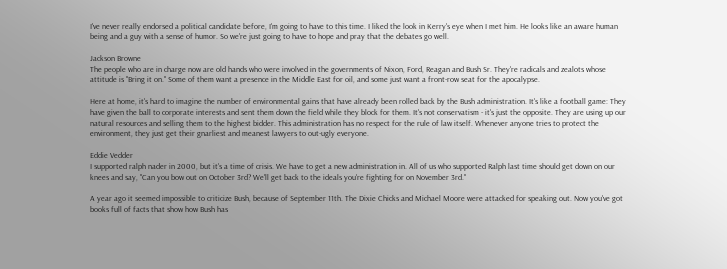I've never really endorsed a political candidate before, I'm going to have to this time. I liked the look in Kerry's eye when I met him. He looks like an aware human being and a guy with a sense of humor. So we're just going to have to hope and pray that the debates go well.

Jackson Browne
The people who are in charge now are old hands who were involved in the governments of Nixon, Ford, Reagan and Bush Sr. They're radicals and zealots whose attitude is "Bring it on." Some of them want a presence in the Middle East for oil, and some just want a front-row seat for the apocalypse.

Here at home, it's hard to imagine the number of environmental gains that have already been rolled back by the Bush administration. It's like a football game: They have given the ball to corporate interests and sent them down the field while they block for them. It's not conservatism - it's just the opposite. They are using up our natural resources and selling them to the highest bidder. This administration has no respect for the rule of law itself. Whenever anyone tries to protect the environment, they just get their gnarliest and meanest lawyers to out-ugly everyone.

Eddie Vedder
I supported ralph nader in 2000, but it's a time of crisis. We have to get a new administration in. All of us who supported Ralph last time should get down on our knees and say, "Can you bow out on October 3rd? We'll get back to the ideals you're fighting for on November 3rd."

A year ago it seemed impossible to criticize Bush, because of September 11th. The Dixie Chicks and Michael Moore were attacked for speaking out. Now you've got books full of facts that show how Bush has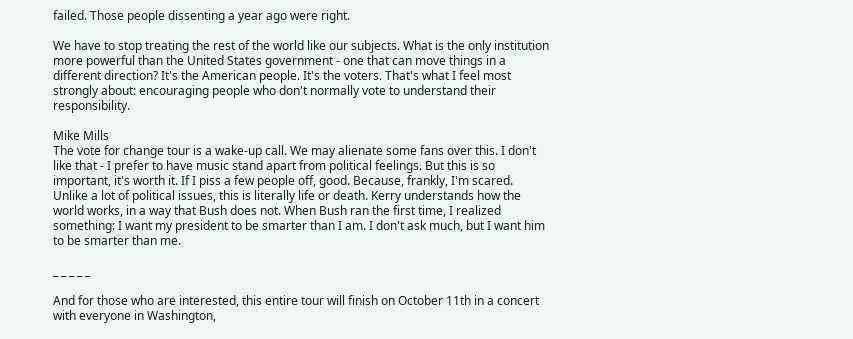failed. Those people dissenting a year ago were right.

We have to stop treating the rest of the world like our subjects. What is the only institution more powerful than the United States government - one that can move things in a different direction? It's the American people. It's the voters. That's what I feel most strongly about: encouraging people who don't normally vote to understand their responsibility.

Mike Mills
The vote for change tour is a wake-up call. We may alienate some fans over this. I don't like that - I prefer to have music stand apart from political feelings. But this is so important, it's worth it. If I piss a few people off, good. Because, frankly, I'm scared. Unlike a lot of political issues, this is literally life or death. Kerry understands how the world works, in a way that Bush does not. When Bush ran the first time, I realized something: I want my president to be smarter than I am. I don't ask much, but I want him to be smarter than me.

_ _ _ _ _

And for those who are interested, this entire tour will finish on October 11th in a concert with everyone in Washington,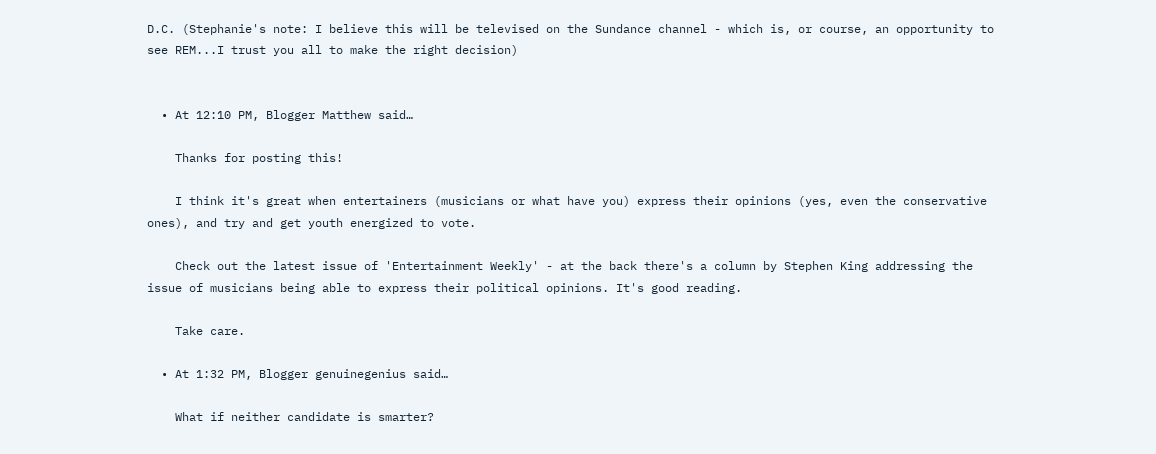D.C. (Stephanie's note: I believe this will be televised on the Sundance channel - which is, or course, an opportunity to see REM...I trust you all to make the right decision)


  • At 12:10 PM, Blogger Matthew said…

    Thanks for posting this!

    I think it's great when entertainers (musicians or what have you) express their opinions (yes, even the conservative ones), and try and get youth energized to vote.

    Check out the latest issue of 'Entertainment Weekly' - at the back there's a column by Stephen King addressing the issue of musicians being able to express their political opinions. It's good reading.

    Take care.

  • At 1:32 PM, Blogger genuinegenius said…

    What if neither candidate is smarter?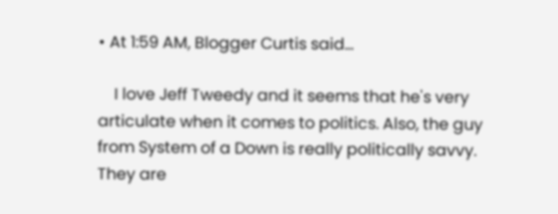• At 1:59 AM, Blogger Curtis said…

    I love Jeff Tweedy and it seems that he's very articulate when it comes to politics. Also, the guy from System of a Down is really politically savvy. They are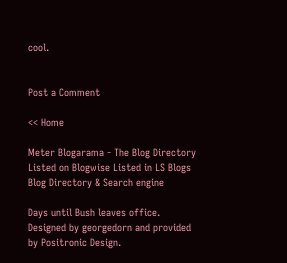cool.


Post a Comment

<< Home

Meter Blogarama - The Blog Directory Listed on Blogwise Listed in LS Blogs Blog Directory & Search engine

Days until Bush leaves office.
Designed by georgedorn and provided by Positronic Design.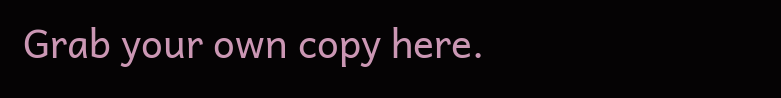Grab your own copy here.